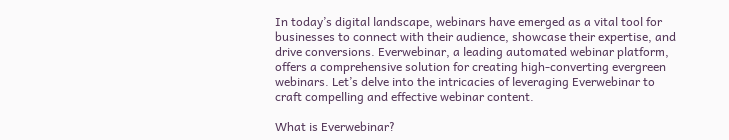In today’s digital landscape, webinars have emerged as a vital tool for businesses to connect with their audience, showcase their expertise, and drive conversions. Everwebinar, a leading automated webinar platform, offers a comprehensive solution for creating high-converting evergreen webinars. Let’s delve into the intricacies of leveraging Everwebinar to craft compelling and effective webinar content.

What is Everwebinar?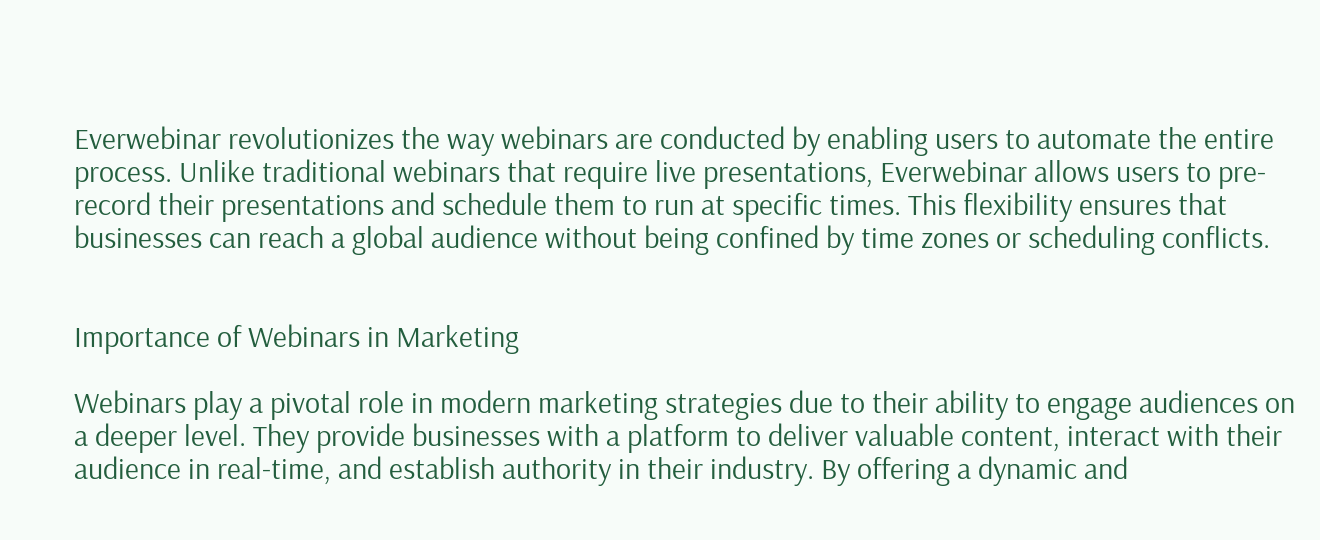Everwebinar revolutionizes the way webinars are conducted by enabling users to automate the entire process. Unlike traditional webinars that require live presentations, Everwebinar allows users to pre-record their presentations and schedule them to run at specific times. This flexibility ensures that businesses can reach a global audience without being confined by time zones or scheduling conflicts.


Importance of Webinars in Marketing

Webinars play a pivotal role in modern marketing strategies due to their ability to engage audiences on a deeper level. They provide businesses with a platform to deliver valuable content, interact with their audience in real-time, and establish authority in their industry. By offering a dynamic and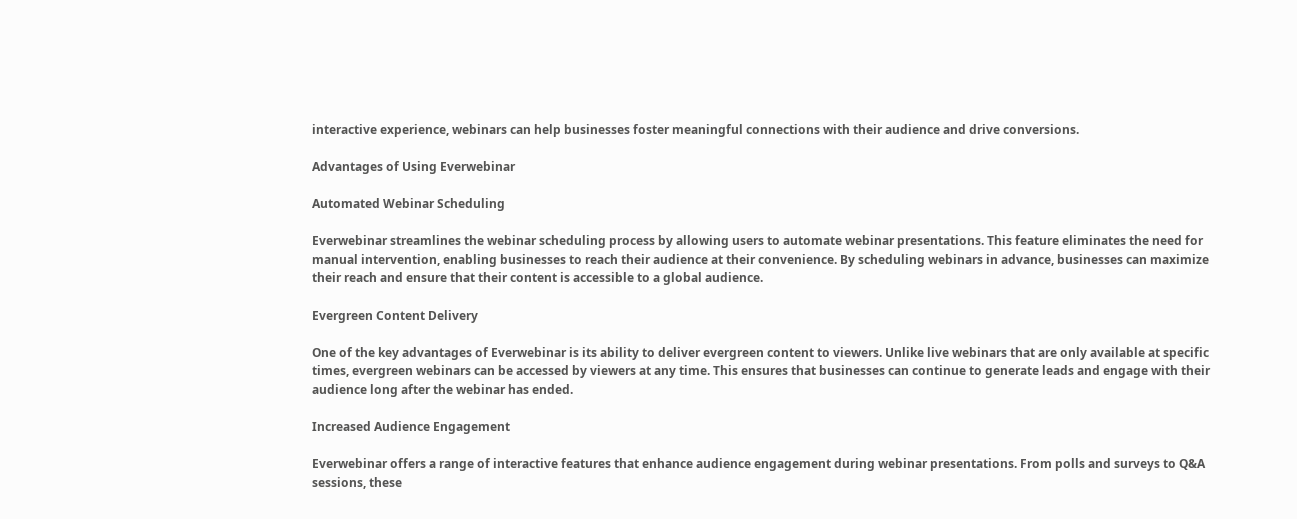interactive experience, webinars can help businesses foster meaningful connections with their audience and drive conversions.

Advantages of Using Everwebinar

Automated Webinar Scheduling

Everwebinar streamlines the webinar scheduling process by allowing users to automate webinar presentations. This feature eliminates the need for manual intervention, enabling businesses to reach their audience at their convenience. By scheduling webinars in advance, businesses can maximize their reach and ensure that their content is accessible to a global audience.

Evergreen Content Delivery

One of the key advantages of Everwebinar is its ability to deliver evergreen content to viewers. Unlike live webinars that are only available at specific times, evergreen webinars can be accessed by viewers at any time. This ensures that businesses can continue to generate leads and engage with their audience long after the webinar has ended.

Increased Audience Engagement

Everwebinar offers a range of interactive features that enhance audience engagement during webinar presentations. From polls and surveys to Q&A sessions, these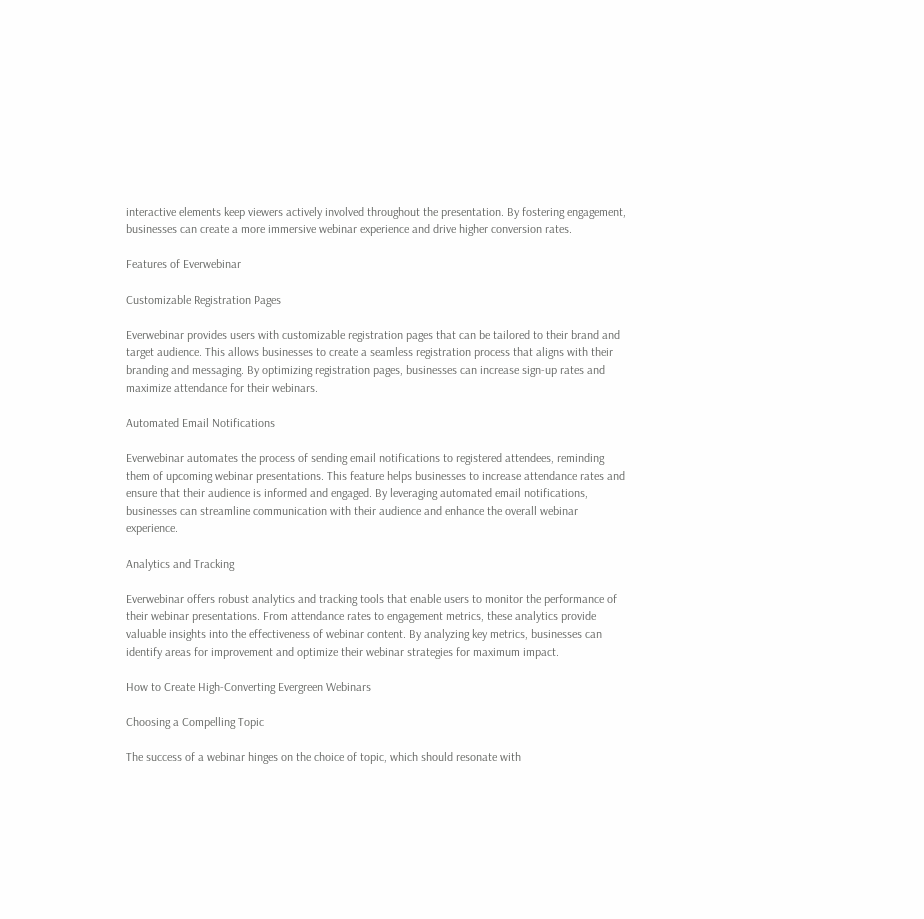interactive elements keep viewers actively involved throughout the presentation. By fostering engagement, businesses can create a more immersive webinar experience and drive higher conversion rates.

Features of Everwebinar

Customizable Registration Pages

Everwebinar provides users with customizable registration pages that can be tailored to their brand and target audience. This allows businesses to create a seamless registration process that aligns with their branding and messaging. By optimizing registration pages, businesses can increase sign-up rates and maximize attendance for their webinars.

Automated Email Notifications

Everwebinar automates the process of sending email notifications to registered attendees, reminding them of upcoming webinar presentations. This feature helps businesses to increase attendance rates and ensure that their audience is informed and engaged. By leveraging automated email notifications, businesses can streamline communication with their audience and enhance the overall webinar experience.

Analytics and Tracking

Everwebinar offers robust analytics and tracking tools that enable users to monitor the performance of their webinar presentations. From attendance rates to engagement metrics, these analytics provide valuable insights into the effectiveness of webinar content. By analyzing key metrics, businesses can identify areas for improvement and optimize their webinar strategies for maximum impact.

How to Create High-Converting Evergreen Webinars

Choosing a Compelling Topic

The success of a webinar hinges on the choice of topic, which should resonate with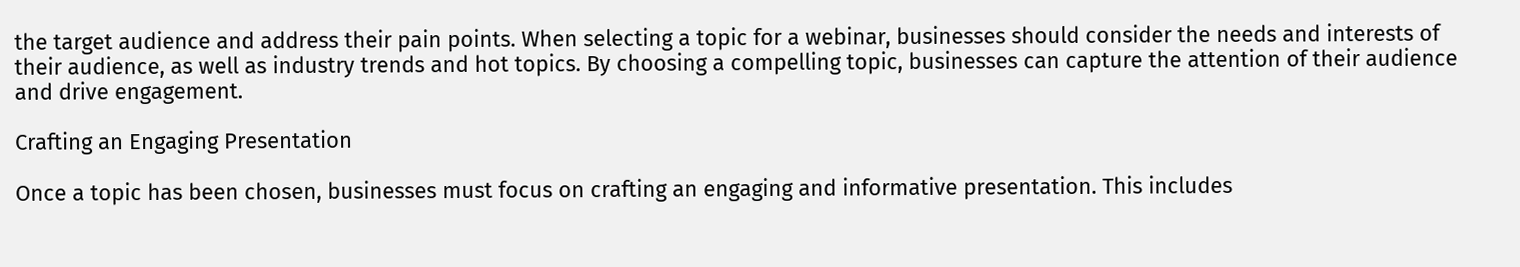the target audience and address their pain points. When selecting a topic for a webinar, businesses should consider the needs and interests of their audience, as well as industry trends and hot topics. By choosing a compelling topic, businesses can capture the attention of their audience and drive engagement.

Crafting an Engaging Presentation

Once a topic has been chosen, businesses must focus on crafting an engaging and informative presentation. This includes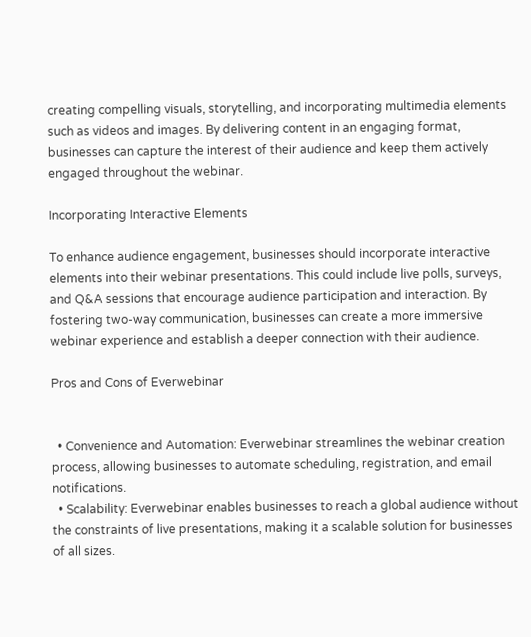creating compelling visuals, storytelling, and incorporating multimedia elements such as videos and images. By delivering content in an engaging format, businesses can capture the interest of their audience and keep them actively engaged throughout the webinar.

Incorporating Interactive Elements

To enhance audience engagement, businesses should incorporate interactive elements into their webinar presentations. This could include live polls, surveys, and Q&A sessions that encourage audience participation and interaction. By fostering two-way communication, businesses can create a more immersive webinar experience and establish a deeper connection with their audience.

Pros and Cons of Everwebinar


  • Convenience and Automation: Everwebinar streamlines the webinar creation process, allowing businesses to automate scheduling, registration, and email notifications.
  • Scalability: Everwebinar enables businesses to reach a global audience without the constraints of live presentations, making it a scalable solution for businesses of all sizes.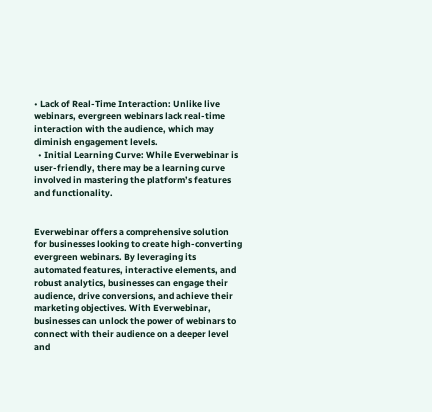• Lack of Real-Time Interaction: Unlike live webinars, evergreen webinars lack real-time interaction with the audience, which may diminish engagement levels.
  • Initial Learning Curve: While Everwebinar is user-friendly, there may be a learning curve involved in mastering the platform’s features and functionality.


Everwebinar offers a comprehensive solution for businesses looking to create high-converting evergreen webinars. By leveraging its automated features, interactive elements, and robust analytics, businesses can engage their audience, drive conversions, and achieve their marketing objectives. With Everwebinar, businesses can unlock the power of webinars to connect with their audience on a deeper level and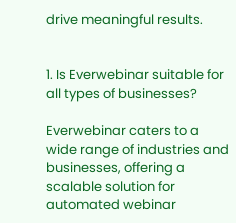drive meaningful results.


1. Is Everwebinar suitable for all types of businesses?

Everwebinar caters to a wide range of industries and businesses, offering a scalable solution for automated webinar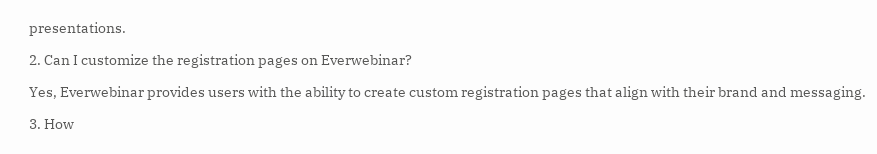presentations.

2. Can I customize the registration pages on Everwebinar?

Yes, Everwebinar provides users with the ability to create custom registration pages that align with their brand and messaging.

3. How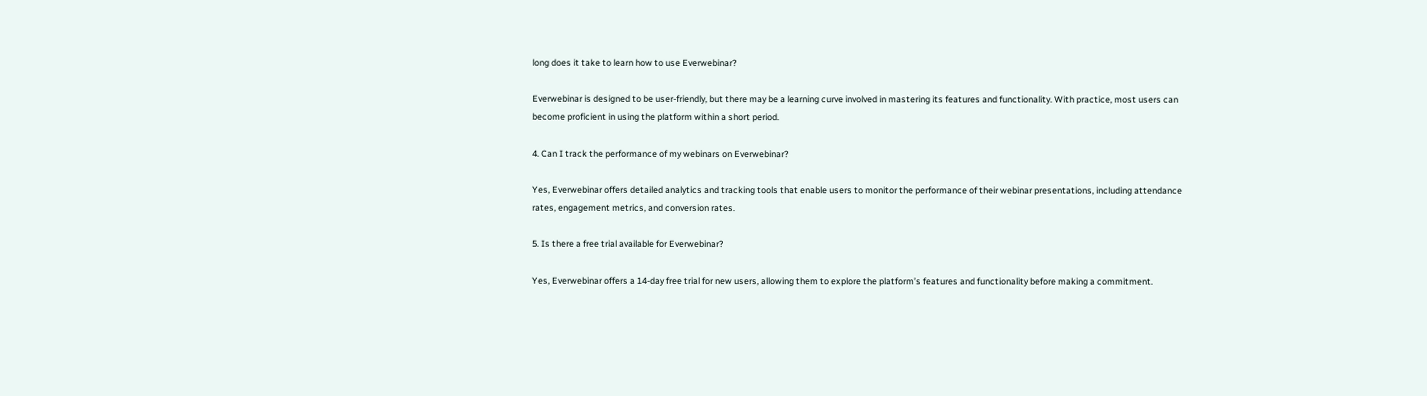long does it take to learn how to use Everwebinar?

Everwebinar is designed to be user-friendly, but there may be a learning curve involved in mastering its features and functionality. With practice, most users can become proficient in using the platform within a short period.

4. Can I track the performance of my webinars on Everwebinar?

Yes, Everwebinar offers detailed analytics and tracking tools that enable users to monitor the performance of their webinar presentations, including attendance rates, engagement metrics, and conversion rates.

5. Is there a free trial available for Everwebinar?

Yes, Everwebinar offers a 14-day free trial for new users, allowing them to explore the platform’s features and functionality before making a commitment.